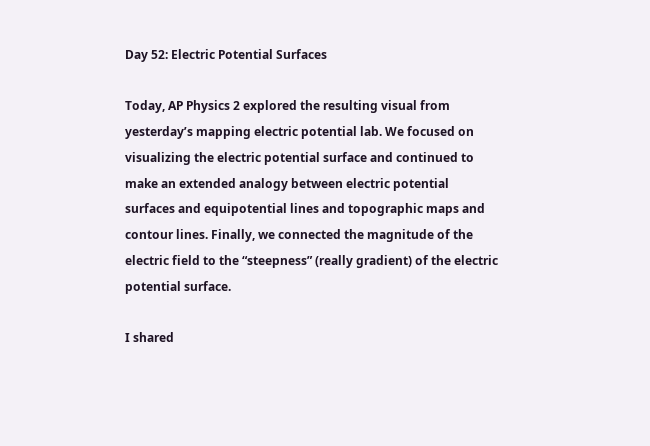Day 52: Electric Potential Surfaces

Today, AP Physics 2 explored the resulting visual from yesterday’s mapping electric potential lab. We focused on visualizing the electric potential surface and continued to make an extended analogy between electric potential surfaces and equipotential lines and topographic maps and contour lines. Finally, we connected the magnitude of the electric field to the “steepness” (really gradient) of the electric potential surface.

I shared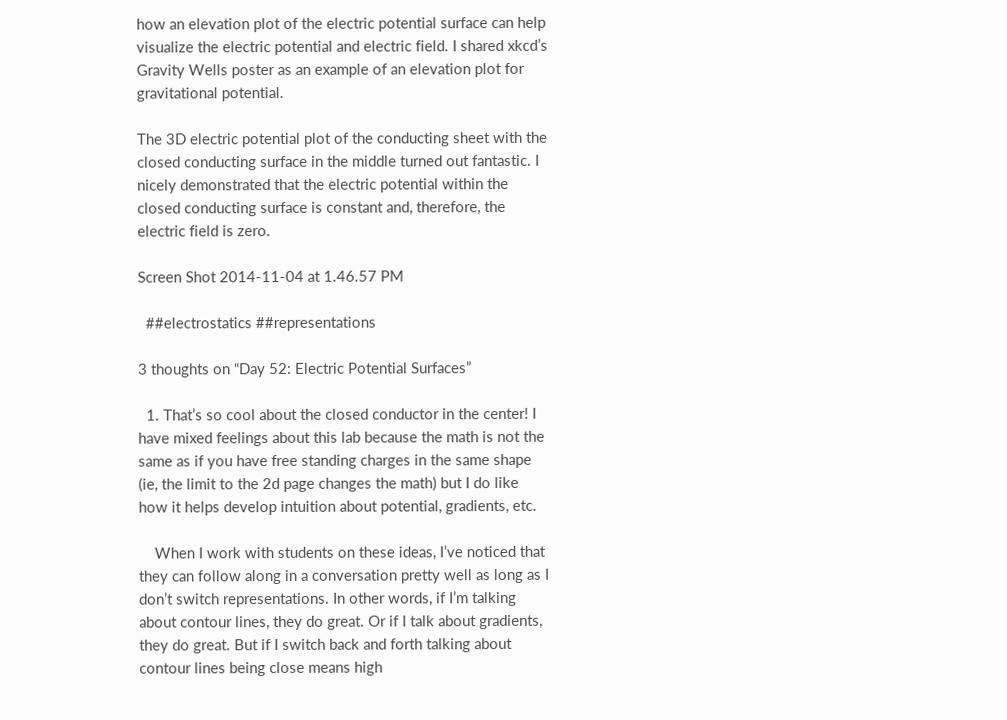how an elevation plot of the electric potential surface can help visualize the electric potential and electric field. I shared xkcd’s Gravity Wells poster as an example of an elevation plot for gravitational potential.

The 3D electric potential plot of the conducting sheet with the closed conducting surface in the middle turned out fantastic. I nicely demonstrated that the electric potential within the closed conducting surface is constant and, therefore, the electric field is zero.

Screen Shot 2014-11-04 at 1.46.57 PM

  ##electrostatics ##representations

3 thoughts on “Day 52: Electric Potential Surfaces”

  1. That’s so cool about the closed conductor in the center! I have mixed feelings about this lab because the math is not the same as if you have free standing charges in the same shape (ie, the limit to the 2d page changes the math) but I do like how it helps develop intuition about potential, gradients, etc.

    When I work with students on these ideas, I’ve noticed that they can follow along in a conversation pretty well as long as I don’t switch representations. In other words, if I’m talking about contour lines, they do great. Or if I talk about gradients, they do great. But if I switch back and forth talking about contour lines being close means high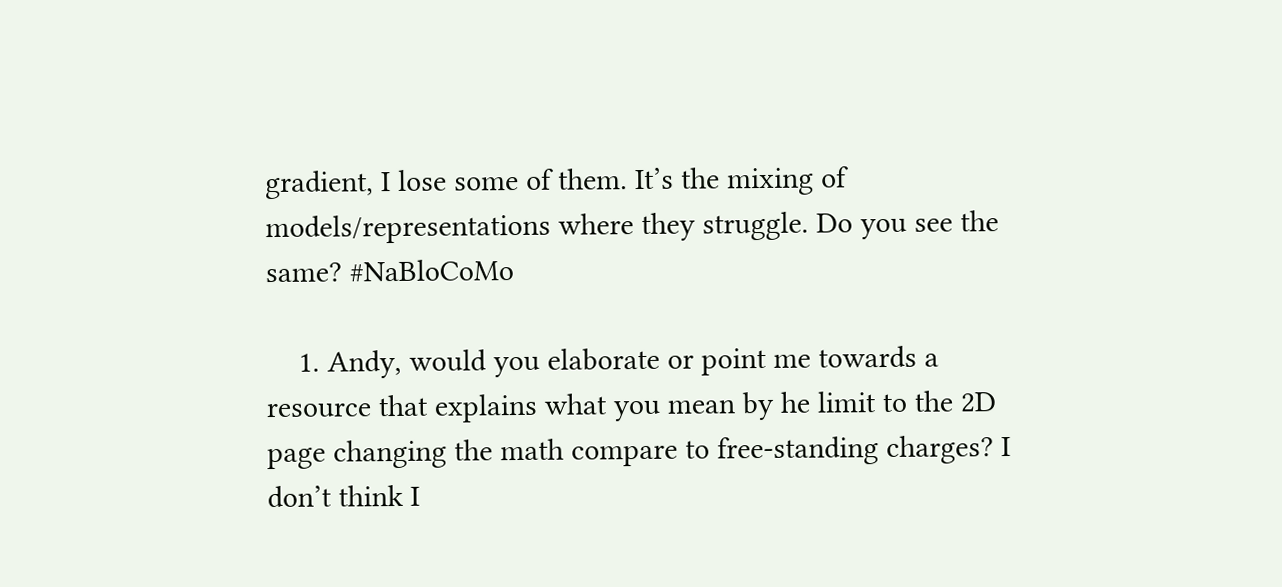gradient, I lose some of them. It’s the mixing of models/representations where they struggle. Do you see the same? #NaBloCoMo

    1. Andy, would you elaborate or point me towards a resource that explains what you mean by he limit to the 2D page changing the math compare to free-standing charges? I don’t think I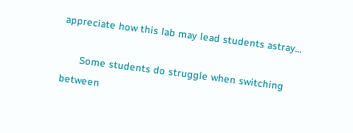appreciate how this lab may lead students astray…

      Some students do struggle when switching between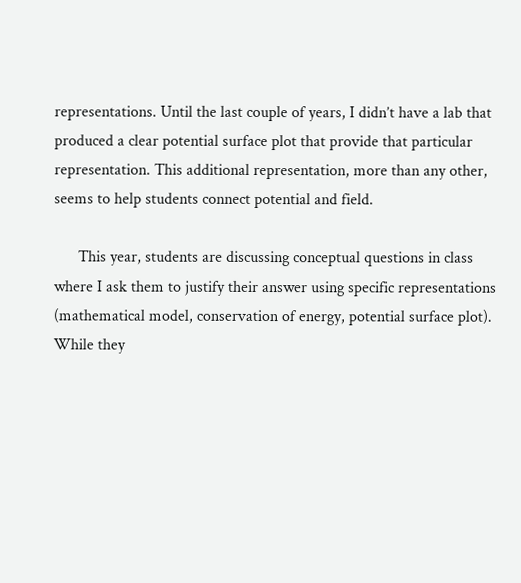representations. Until the last couple of years, I didn’t have a lab that produced a clear potential surface plot that provide that particular representation. This additional representation, more than any other, seems to help students connect potential and field.

      This year, students are discussing conceptual questions in class where I ask them to justify their answer using specific representations (mathematical model, conservation of energy, potential surface plot). While they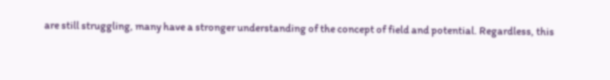are still struggling, many have a stronger understanding of the concept of field and potential. Regardless, this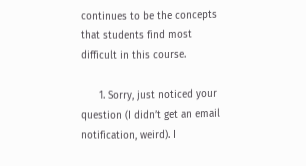continues to be the concepts that students find most difficult in this course.

      1. Sorry, just noticed your question (I didn’t get an email notification, weird). I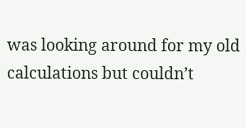was looking around for my old calculations but couldn’t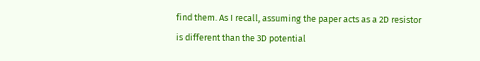find them. As I recall, assuming the paper acts as a 2D resistor is different than the 3D potential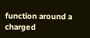function around a charged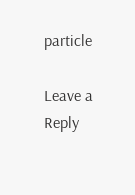particle

Leave a Reply